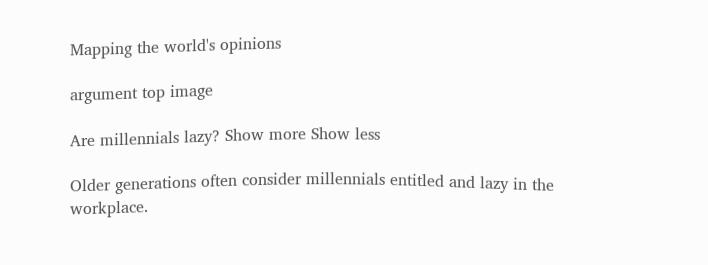Mapping the world's opinions

argument top image

Are millennials lazy? Show more Show less

Older generations often consider millennials entitled and lazy in the workplace.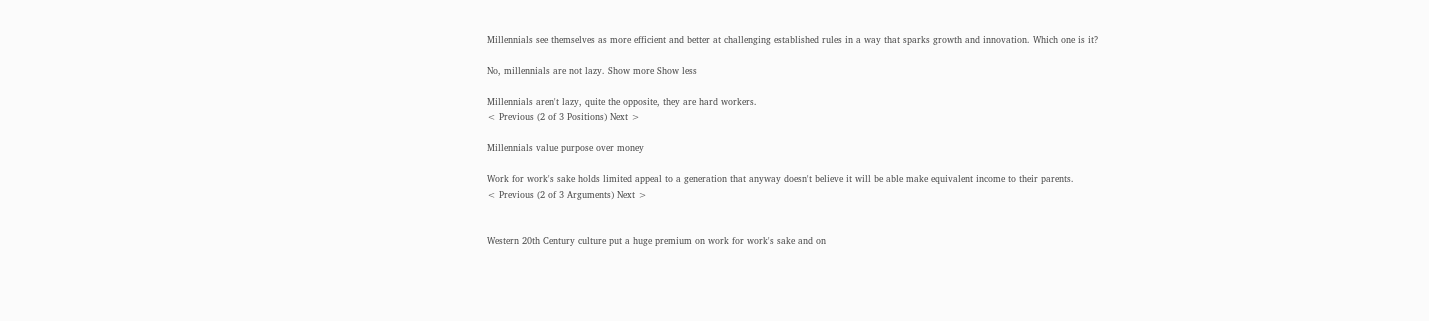Millennials see themselves as more efficient and better at challenging established rules in a way that sparks growth and innovation. Which one is it?

No, millennials are not lazy. Show more Show less

Millennials aren't lazy, quite the opposite, they are hard workers.
< Previous (2 of 3 Positions) Next >

Millennials value purpose over money

Work for work's sake holds limited appeal to a generation that anyway doesn't believe it will be able make equivalent income to their parents.
< Previous (2 of 3 Arguments) Next >


Western 20th Century culture put a huge premium on work for work's sake and on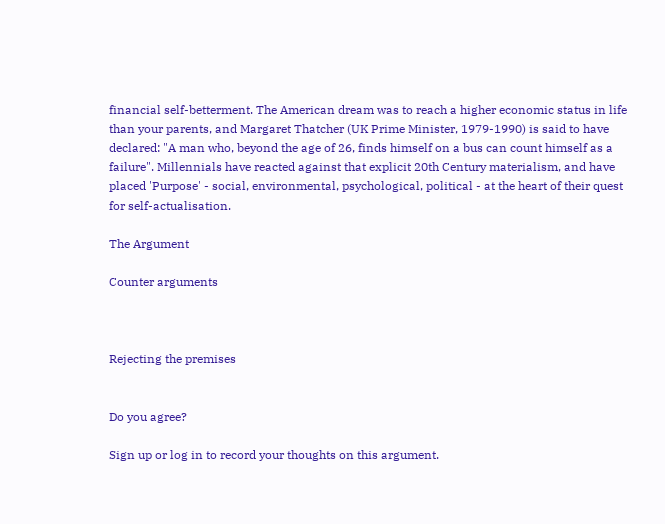financial self-betterment. The American dream was to reach a higher economic status in life than your parents, and Margaret Thatcher (UK Prime Minister, 1979-1990) is said to have declared: "A man who, beyond the age of 26, finds himself on a bus can count himself as a failure". Millennials have reacted against that explicit 20th Century materialism, and have placed 'Purpose' - social, environmental, psychological, political - at the heart of their quest for self-actualisation.

The Argument

Counter arguments



Rejecting the premises


Do you agree?

Sign up or log in to record your thoughts on this argument.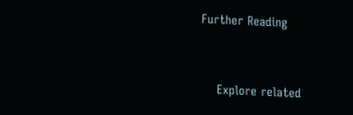Further Reading


    Explore related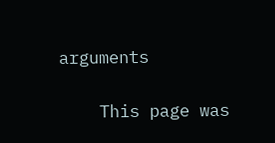arguments

    This page was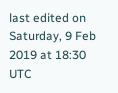last edited on Saturday, 9 Feb 2019 at 18:30 UTC